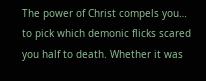The power of Christ compels you… to pick which demonic flicks scared you half to death. Whether it was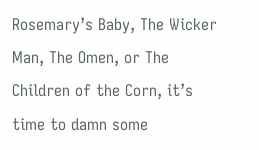Rosemary’s Baby, The Wicker Man, The Omen, or The Children of the Corn, it’s time to damn some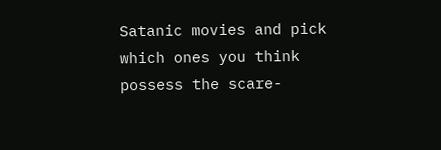Satanic movies and pick which ones you think possess the scare-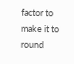factor to make it to round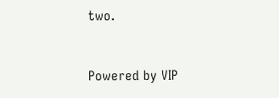two.


Powered by VIP